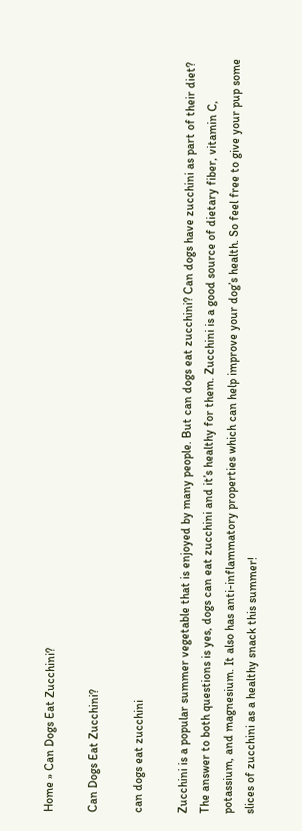Home » Can Dogs Eat Zucchini?

Can Dogs Eat Zucchini?

can dogs eat zucchini

Zucchini is a popular summer vegetable that is enjoyed by many people. But can dogs eat zucchini? Can dogs have zucchini as part of their diet? The answer to both questions is yes, dogs can eat zucchini and it’s healthy for them. Zucchini is a good source of dietary fiber, vitamin C, potassium, and magnesium. It also has anti-inflammatory properties which can help improve your dog’s health. So feel free to give your pup some slices of zucchini as a healthy snack this summer!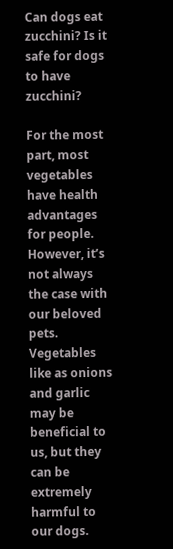Can dogs eat zucchini? Is it safe for dogs to have zucchini?

For the most part, most vegetables have health advantages for people. However, it’s not always the case with our beloved pets. Vegetables like as onions and garlic may be beneficial to us, but they can be extremely harmful to our dogs.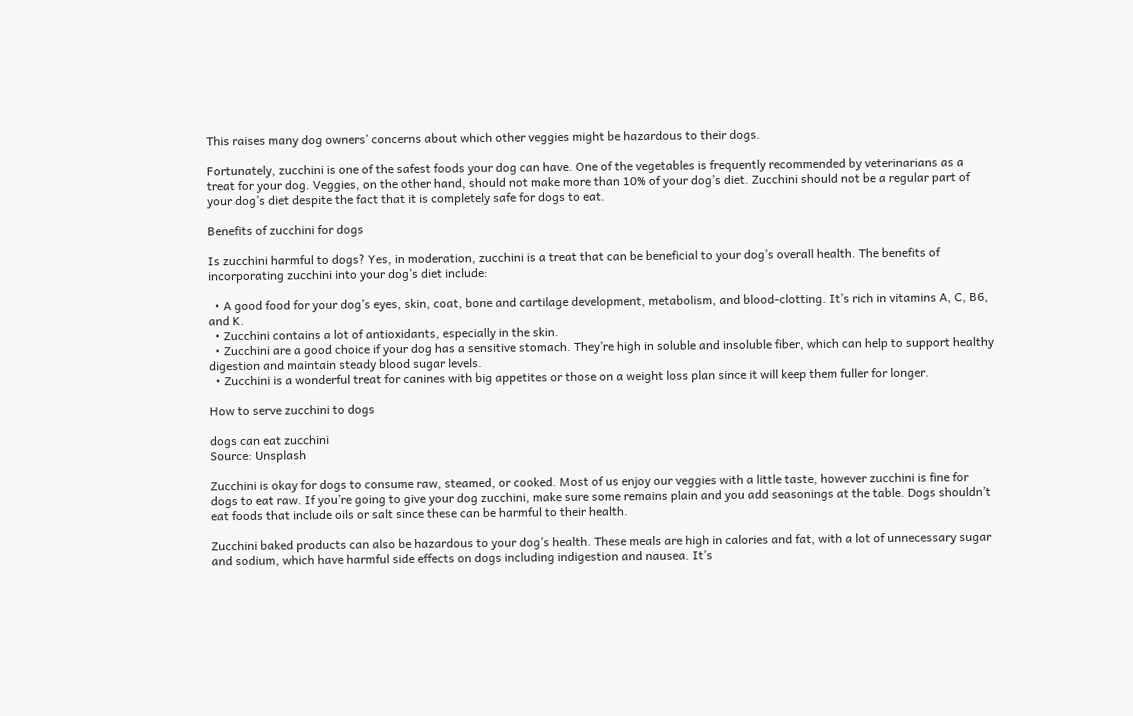This raises many dog owners’ concerns about which other veggies might be hazardous to their dogs.

Fortunately, zucchini is one of the safest foods your dog can have. One of the vegetables is frequently recommended by veterinarians as a treat for your dog. Veggies, on the other hand, should not make more than 10% of your dog’s diet. Zucchini should not be a regular part of your dog’s diet despite the fact that it is completely safe for dogs to eat.

Benefits of zucchini for dogs

Is zucchini harmful to dogs? Yes, in moderation, zucchini is a treat that can be beneficial to your dog’s overall health. The benefits of incorporating zucchini into your dog’s diet include:

  • A good food for your dog’s eyes, skin, coat, bone and cartilage development, metabolism, and blood-clotting. It’s rich in vitamins A, C, B6, and K.
  • Zucchini contains a lot of antioxidants, especially in the skin.
  • Zucchini are a good choice if your dog has a sensitive stomach. They’re high in soluble and insoluble fiber, which can help to support healthy digestion and maintain steady blood sugar levels.
  • Zucchini is a wonderful treat for canines with big appetites or those on a weight loss plan since it will keep them fuller for longer.

How to serve zucchini to dogs

dogs can eat zucchini
Source: Unsplash

Zucchini is okay for dogs to consume raw, steamed, or cooked. Most of us enjoy our veggies with a little taste, however zucchini is fine for dogs to eat raw. If you’re going to give your dog zucchini, make sure some remains plain and you add seasonings at the table. Dogs shouldn’t eat foods that include oils or salt since these can be harmful to their health.

Zucchini baked products can also be hazardous to your dog’s health. These meals are high in calories and fat, with a lot of unnecessary sugar and sodium, which have harmful side effects on dogs including indigestion and nausea. It’s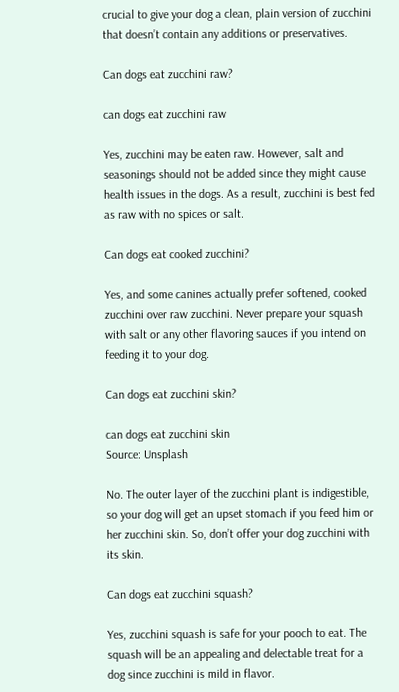crucial to give your dog a clean, plain version of zucchini that doesn’t contain any additions or preservatives.

Can dogs eat zucchini raw?

can dogs eat zucchini raw

Yes, zucchini may be eaten raw. However, salt and seasonings should not be added since they might cause health issues in the dogs. As a result, zucchini is best fed as raw with no spices or salt.

Can dogs eat cooked zucchini?

Yes, and some canines actually prefer softened, cooked zucchini over raw zucchini. Never prepare your squash with salt or any other flavoring sauces if you intend on feeding it to your dog.

Can dogs eat zucchini skin?

can dogs eat zucchini skin
Source: Unsplash

No. The outer layer of the zucchini plant is indigestible, so your dog will get an upset stomach if you feed him or her zucchini skin. So, don’t offer your dog zucchini with its skin.

Can dogs eat zucchini squash?

Yes, zucchini squash is safe for your pooch to eat. The squash will be an appealing and delectable treat for a dog since zucchini is mild in flavor.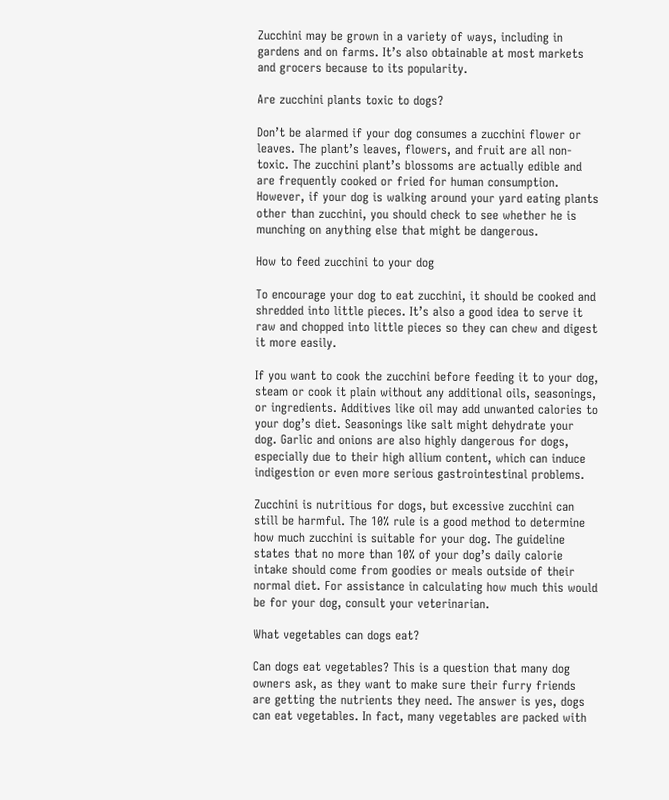Zucchini may be grown in a variety of ways, including in gardens and on farms. It’s also obtainable at most markets and grocers because to its popularity.

Are zucchini plants toxic to dogs?

Don’t be alarmed if your dog consumes a zucchini flower or leaves. The plant’s leaves, flowers, and fruit are all non-toxic. The zucchini plant’s blossoms are actually edible and are frequently cooked or fried for human consumption. However, if your dog is walking around your yard eating plants other than zucchini, you should check to see whether he is munching on anything else that might be dangerous.

How to feed zucchini to your dog

To encourage your dog to eat zucchini, it should be cooked and shredded into little pieces. It’s also a good idea to serve it raw and chopped into little pieces so they can chew and digest it more easily.

If you want to cook the zucchini before feeding it to your dog, steam or cook it plain without any additional oils, seasonings, or ingredients. Additives like oil may add unwanted calories to your dog’s diet. Seasonings like salt might dehydrate your dog. Garlic and onions are also highly dangerous for dogs, especially due to their high allium content, which can induce indigestion or even more serious gastrointestinal problems.

Zucchini is nutritious for dogs, but excessive zucchini can still be harmful. The 10% rule is a good method to determine how much zucchini is suitable for your dog. The guideline states that no more than 10% of your dog’s daily calorie intake should come from goodies or meals outside of their normal diet. For assistance in calculating how much this would be for your dog, consult your veterinarian.

What vegetables can dogs eat?

Can dogs eat vegetables? This is a question that many dog owners ask, as they want to make sure their furry friends are getting the nutrients they need. The answer is yes, dogs can eat vegetables. In fact, many vegetables are packed with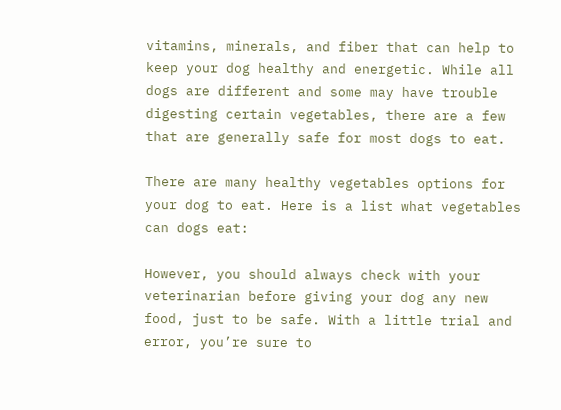vitamins, minerals, and fiber that can help to keep your dog healthy and energetic. While all dogs are different and some may have trouble digesting certain vegetables, there are a few that are generally safe for most dogs to eat.

There are many healthy vegetables options for your dog to eat. Here is a list what vegetables can dogs eat:

However, you should always check with your veterinarian before giving your dog any new food, just to be safe. With a little trial and error, you’re sure to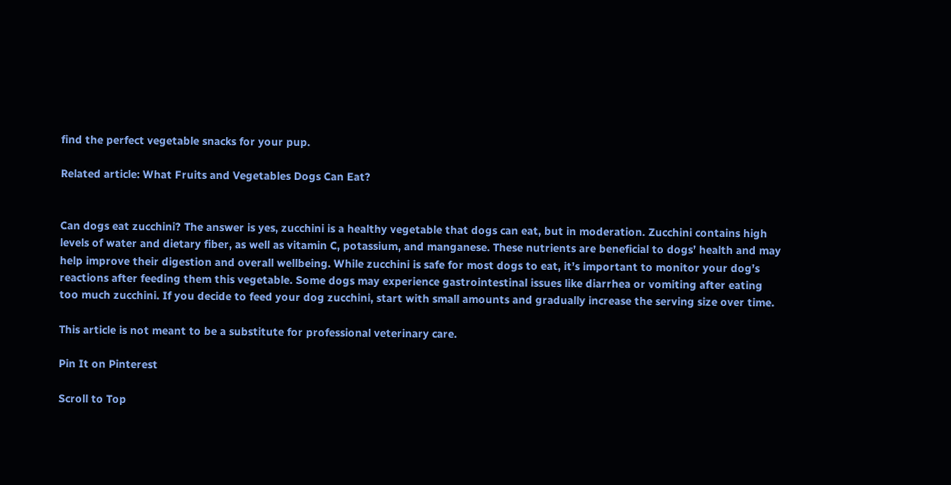find the perfect vegetable snacks for your pup.

Related article: What Fruits and Vegetables Dogs Can Eat?


Can dogs eat zucchini? The answer is yes, zucchini is a healthy vegetable that dogs can eat, but in moderation. Zucchini contains high levels of water and dietary fiber, as well as vitamin C, potassium, and manganese. These nutrients are beneficial to dogs’ health and may help improve their digestion and overall wellbeing. While zucchini is safe for most dogs to eat, it’s important to monitor your dog’s reactions after feeding them this vegetable. Some dogs may experience gastrointestinal issues like diarrhea or vomiting after eating too much zucchini. If you decide to feed your dog zucchini, start with small amounts and gradually increase the serving size over time.

This article is not meant to be a substitute for professional veterinary care.

Pin It on Pinterest

Scroll to Top